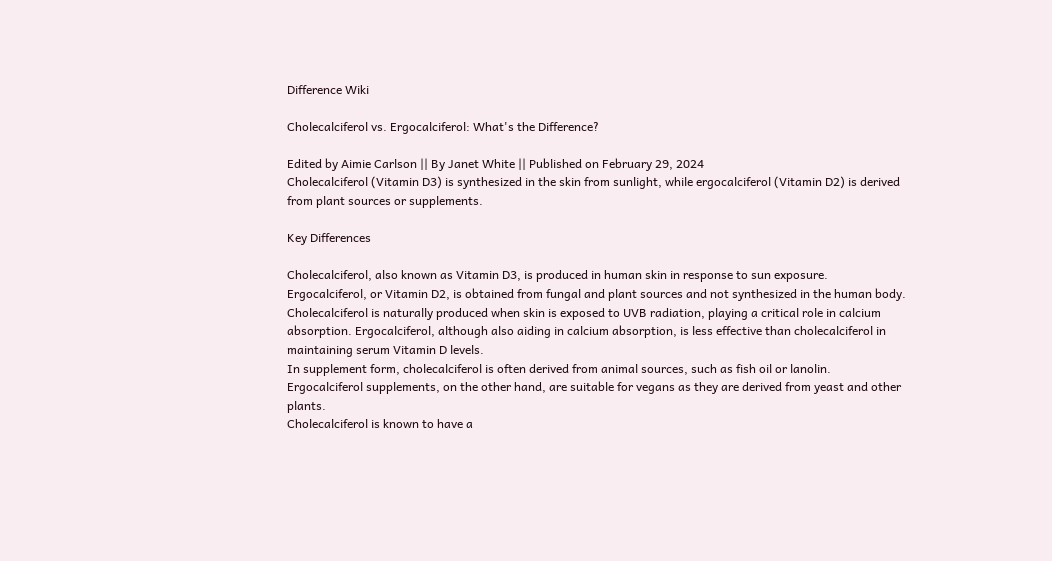Difference Wiki

Cholecalciferol vs. Ergocalciferol: What's the Difference?

Edited by Aimie Carlson || By Janet White || Published on February 29, 2024
Cholecalciferol (Vitamin D3) is synthesized in the skin from sunlight, while ergocalciferol (Vitamin D2) is derived from plant sources or supplements.

Key Differences

Cholecalciferol, also known as Vitamin D3, is produced in human skin in response to sun exposure. Ergocalciferol, or Vitamin D2, is obtained from fungal and plant sources and not synthesized in the human body.
Cholecalciferol is naturally produced when skin is exposed to UVB radiation, playing a critical role in calcium absorption. Ergocalciferol, although also aiding in calcium absorption, is less effective than cholecalciferol in maintaining serum Vitamin D levels.
In supplement form, cholecalciferol is often derived from animal sources, such as fish oil or lanolin. Ergocalciferol supplements, on the other hand, are suitable for vegans as they are derived from yeast and other plants.
Cholecalciferol is known to have a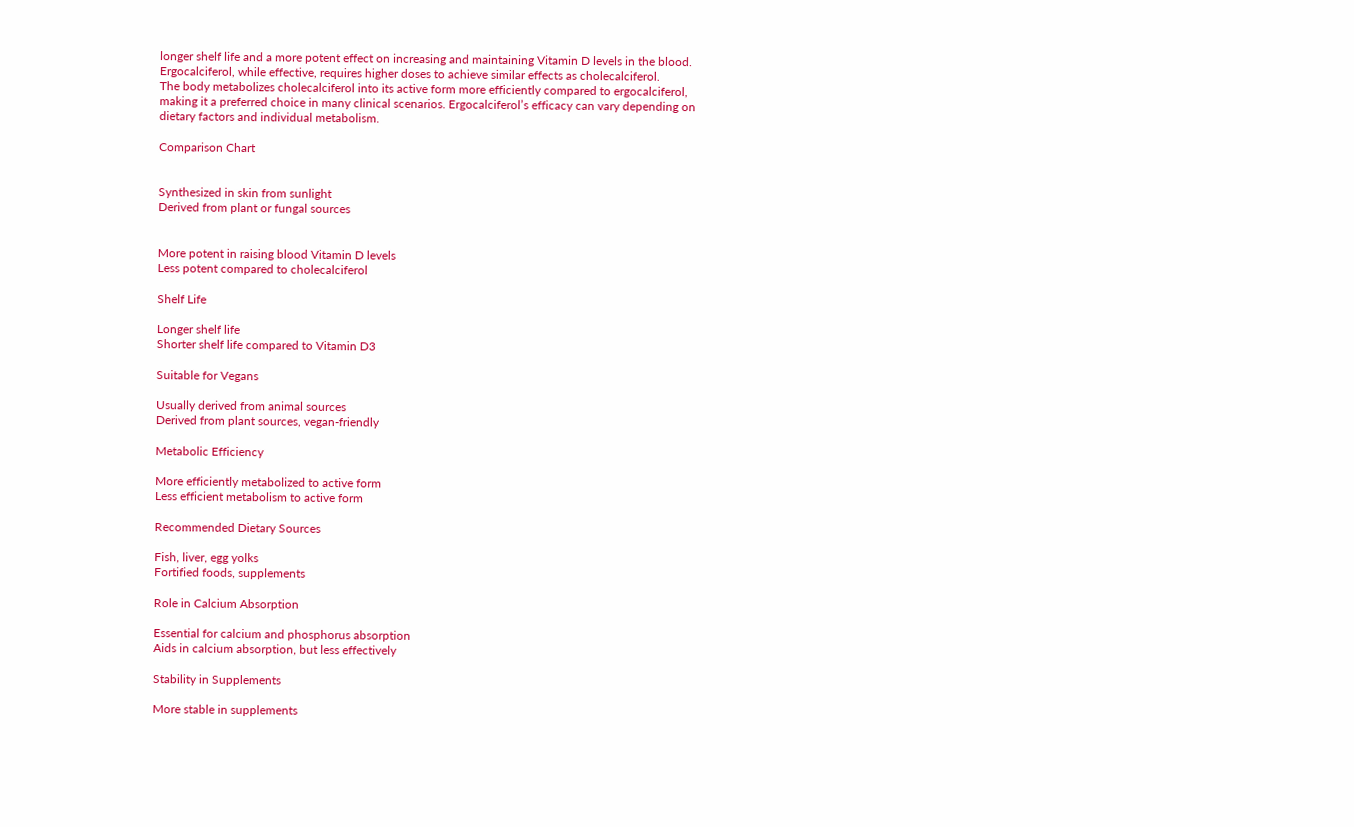longer shelf life and a more potent effect on increasing and maintaining Vitamin D levels in the blood. Ergocalciferol, while effective, requires higher doses to achieve similar effects as cholecalciferol.
The body metabolizes cholecalciferol into its active form more efficiently compared to ergocalciferol, making it a preferred choice in many clinical scenarios. Ergocalciferol’s efficacy can vary depending on dietary factors and individual metabolism.

Comparison Chart


Synthesized in skin from sunlight
Derived from plant or fungal sources


More potent in raising blood Vitamin D levels
Less potent compared to cholecalciferol

Shelf Life

Longer shelf life
Shorter shelf life compared to Vitamin D3

Suitable for Vegans

Usually derived from animal sources
Derived from plant sources, vegan-friendly

Metabolic Efficiency

More efficiently metabolized to active form
Less efficient metabolism to active form

Recommended Dietary Sources

Fish, liver, egg yolks
Fortified foods, supplements

Role in Calcium Absorption

Essential for calcium and phosphorus absorption
Aids in calcium absorption, but less effectively

Stability in Supplements

More stable in supplements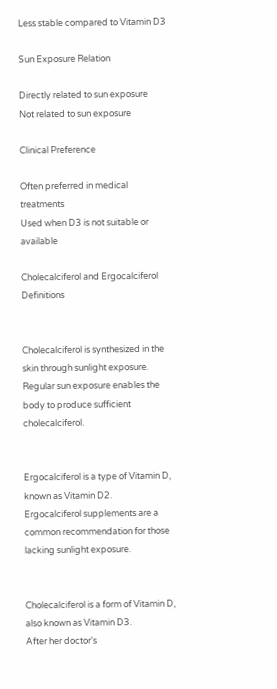Less stable compared to Vitamin D3

Sun Exposure Relation

Directly related to sun exposure
Not related to sun exposure

Clinical Preference

Often preferred in medical treatments
Used when D3 is not suitable or available

Cholecalciferol and Ergocalciferol Definitions


Cholecalciferol is synthesized in the skin through sunlight exposure.
Regular sun exposure enables the body to produce sufficient cholecalciferol.


Ergocalciferol is a type of Vitamin D, known as Vitamin D2.
Ergocalciferol supplements are a common recommendation for those lacking sunlight exposure.


Cholecalciferol is a form of Vitamin D, also known as Vitamin D3.
After her doctor's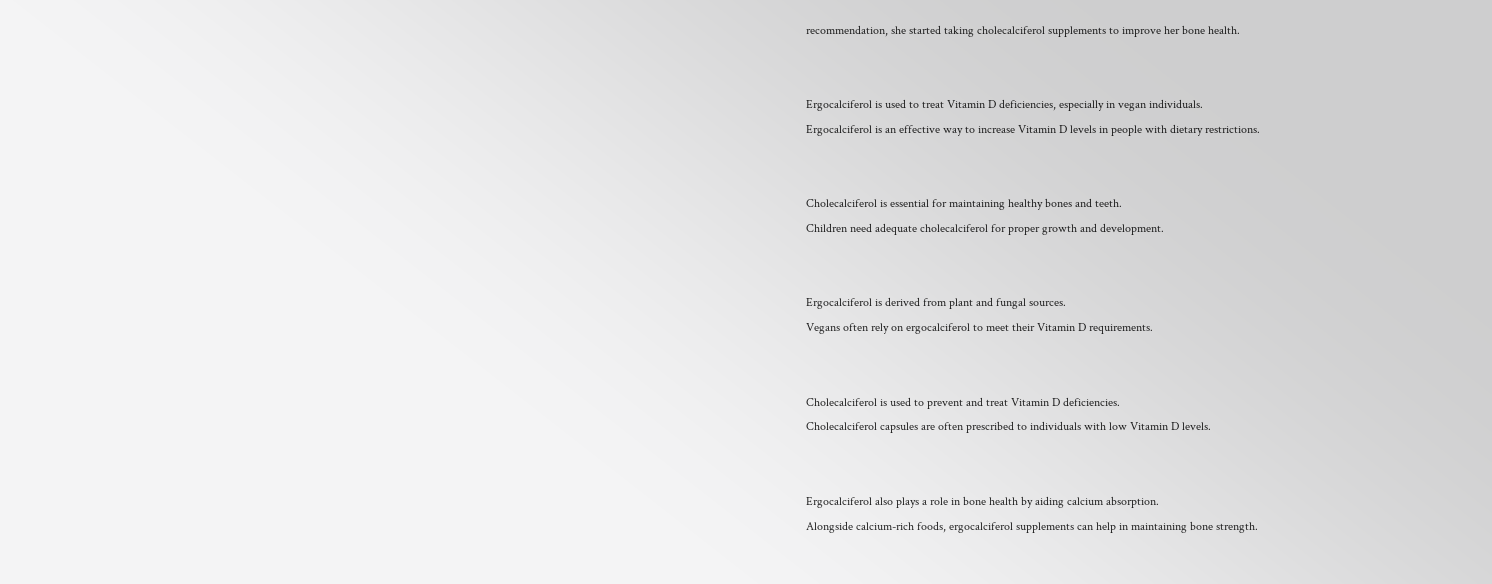recommendation, she started taking cholecalciferol supplements to improve her bone health.


Ergocalciferol is used to treat Vitamin D deficiencies, especially in vegan individuals.
Ergocalciferol is an effective way to increase Vitamin D levels in people with dietary restrictions.


Cholecalciferol is essential for maintaining healthy bones and teeth.
Children need adequate cholecalciferol for proper growth and development.


Ergocalciferol is derived from plant and fungal sources.
Vegans often rely on ergocalciferol to meet their Vitamin D requirements.


Cholecalciferol is used to prevent and treat Vitamin D deficiencies.
Cholecalciferol capsules are often prescribed to individuals with low Vitamin D levels.


Ergocalciferol also plays a role in bone health by aiding calcium absorption.
Alongside calcium-rich foods, ergocalciferol supplements can help in maintaining bone strength.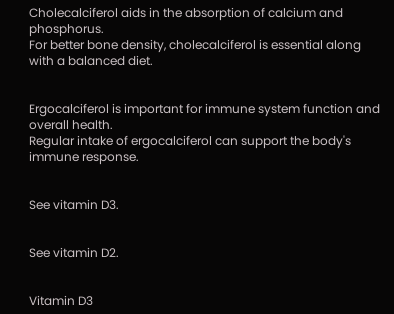Cholecalciferol aids in the absorption of calcium and phosphorus.
For better bone density, cholecalciferol is essential along with a balanced diet.


Ergocalciferol is important for immune system function and overall health.
Regular intake of ergocalciferol can support the body's immune response.


See vitamin D3.


See vitamin D2.


Vitamin D3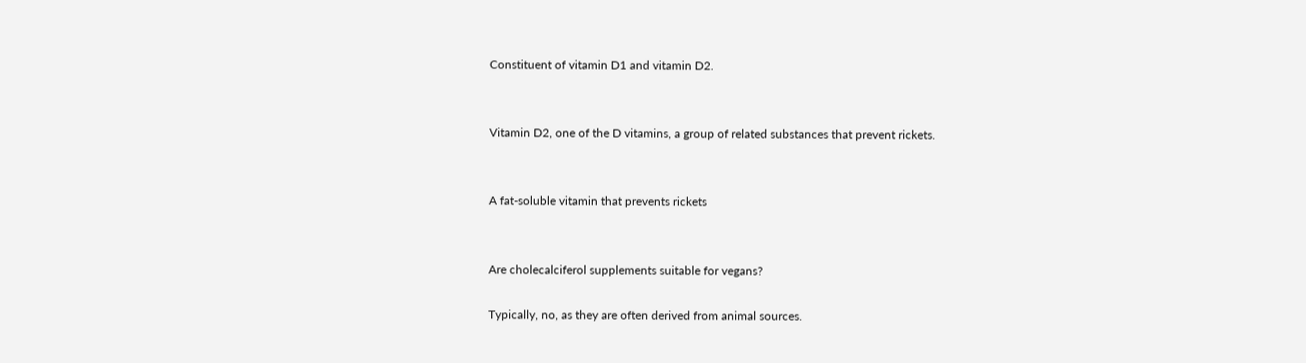Constituent of vitamin D1 and vitamin D2.


Vitamin D2, one of the D vitamins, a group of related substances that prevent rickets.


A fat-soluble vitamin that prevents rickets


Are cholecalciferol supplements suitable for vegans?

Typically, no, as they are often derived from animal sources.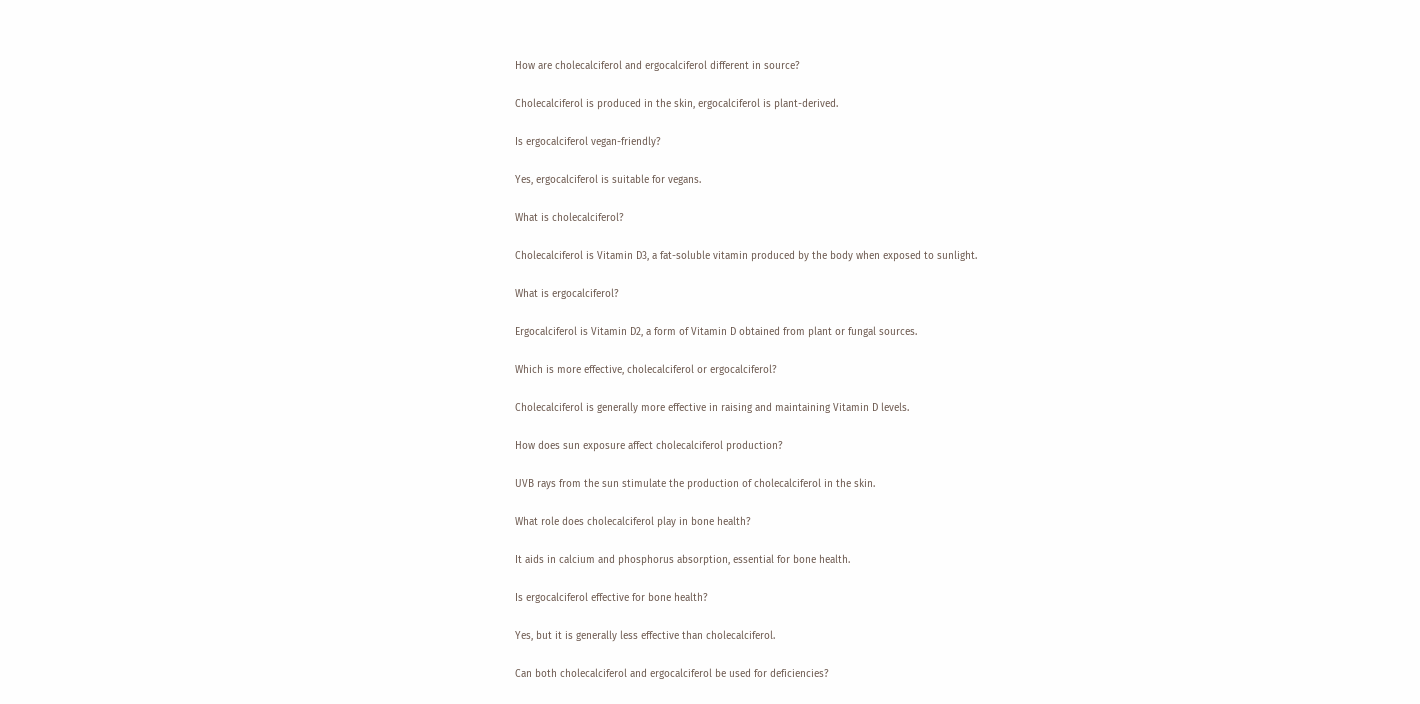How are cholecalciferol and ergocalciferol different in source?

Cholecalciferol is produced in the skin, ergocalciferol is plant-derived.

Is ergocalciferol vegan-friendly?

Yes, ergocalciferol is suitable for vegans.

What is cholecalciferol?

Cholecalciferol is Vitamin D3, a fat-soluble vitamin produced by the body when exposed to sunlight.

What is ergocalciferol?

Ergocalciferol is Vitamin D2, a form of Vitamin D obtained from plant or fungal sources.

Which is more effective, cholecalciferol or ergocalciferol?

Cholecalciferol is generally more effective in raising and maintaining Vitamin D levels.

How does sun exposure affect cholecalciferol production?

UVB rays from the sun stimulate the production of cholecalciferol in the skin.

What role does cholecalciferol play in bone health?

It aids in calcium and phosphorus absorption, essential for bone health.

Is ergocalciferol effective for bone health?

Yes, but it is generally less effective than cholecalciferol.

Can both cholecalciferol and ergocalciferol be used for deficiencies?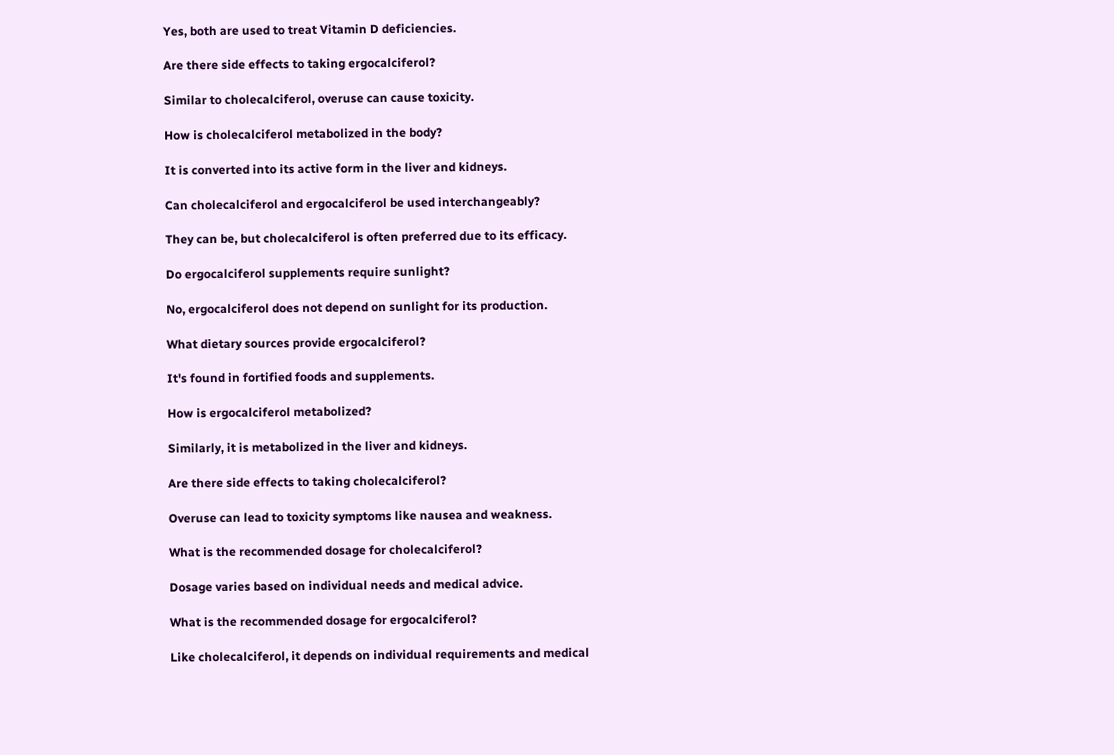Yes, both are used to treat Vitamin D deficiencies.

Are there side effects to taking ergocalciferol?

Similar to cholecalciferol, overuse can cause toxicity.

How is cholecalciferol metabolized in the body?

It is converted into its active form in the liver and kidneys.

Can cholecalciferol and ergocalciferol be used interchangeably?

They can be, but cholecalciferol is often preferred due to its efficacy.

Do ergocalciferol supplements require sunlight?

No, ergocalciferol does not depend on sunlight for its production.

What dietary sources provide ergocalciferol?

It's found in fortified foods and supplements.

How is ergocalciferol metabolized?

Similarly, it is metabolized in the liver and kidneys.

Are there side effects to taking cholecalciferol?

Overuse can lead to toxicity symptoms like nausea and weakness.

What is the recommended dosage for cholecalciferol?

Dosage varies based on individual needs and medical advice.

What is the recommended dosage for ergocalciferol?

Like cholecalciferol, it depends on individual requirements and medical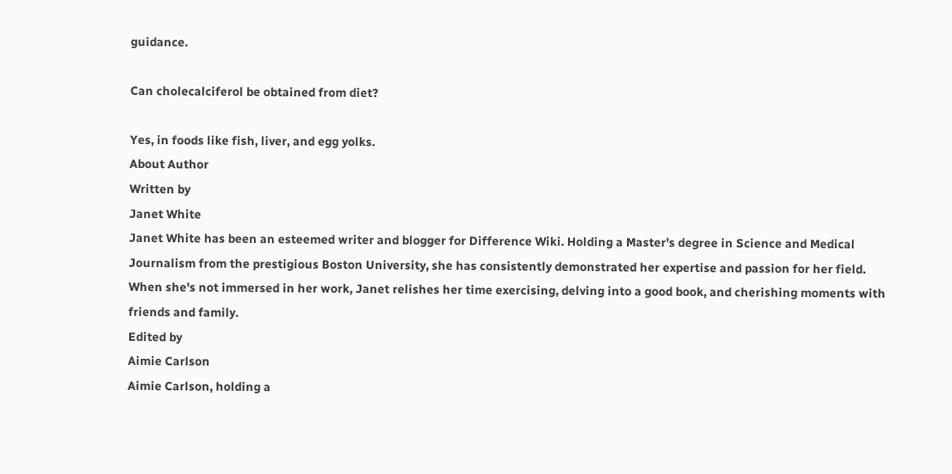guidance.

Can cholecalciferol be obtained from diet?

Yes, in foods like fish, liver, and egg yolks.
About Author
Written by
Janet White
Janet White has been an esteemed writer and blogger for Difference Wiki. Holding a Master's degree in Science and Medical Journalism from the prestigious Boston University, she has consistently demonstrated her expertise and passion for her field. When she's not immersed in her work, Janet relishes her time exercising, delving into a good book, and cherishing moments with friends and family.
Edited by
Aimie Carlson
Aimie Carlson, holding a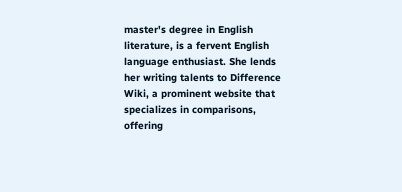master's degree in English literature, is a fervent English language enthusiast. She lends her writing talents to Difference Wiki, a prominent website that specializes in comparisons, offering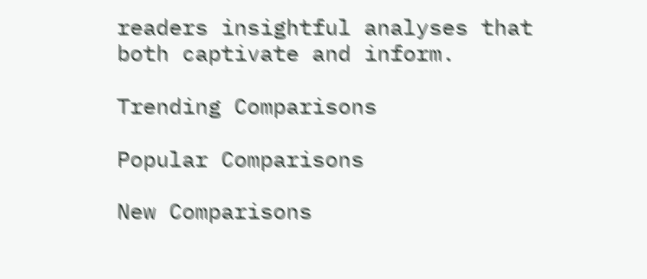readers insightful analyses that both captivate and inform.

Trending Comparisons

Popular Comparisons

New Comparisons